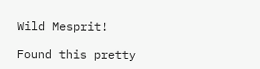Wild Mesprit!

Found this pretty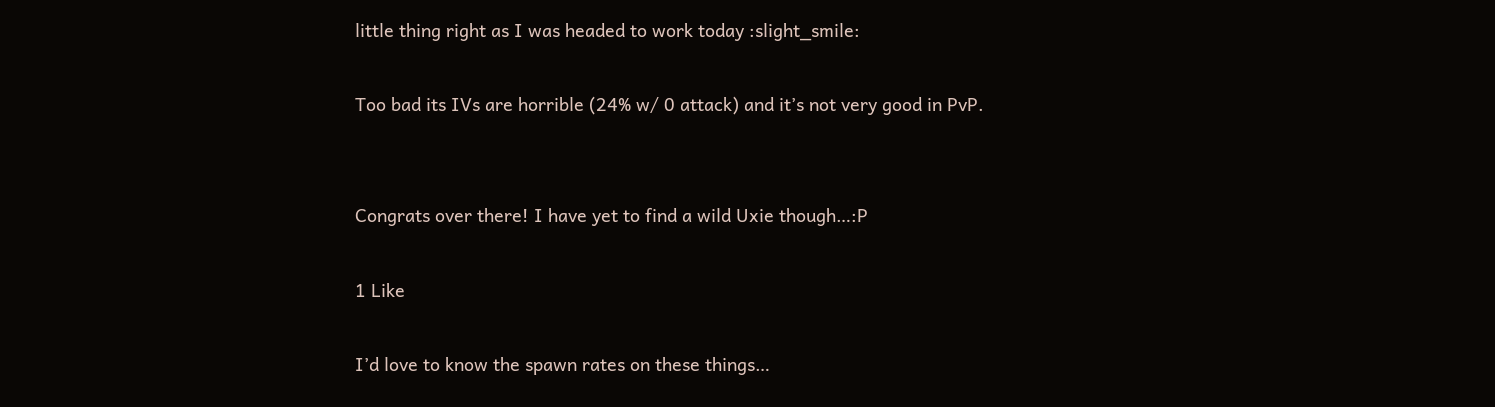little thing right as I was headed to work today :slight_smile:

Too bad its IVs are horrible (24% w/ 0 attack) and it’s not very good in PvP.


Congrats over there! I have yet to find a wild Uxie though…:P

1 Like

I’d love to know the spawn rates on these things…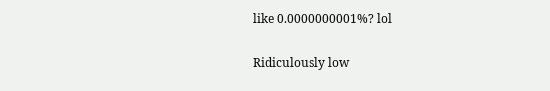like 0.0000000001%? lol

Ridiculously low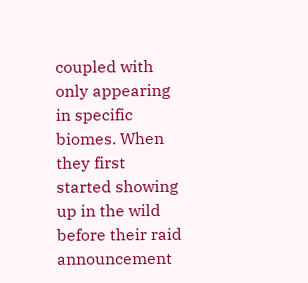coupled with only appearing in specific biomes. When they first started showing up in the wild before their raid announcement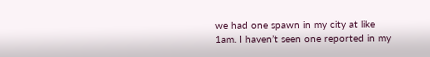we had one spawn in my city at like 1am. I haven’t seen one reported in my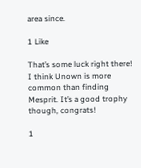area since.

1 Like

That’s some luck right there! I think Unown is more common than finding Mesprit. It’s a good trophy though, congrats!

1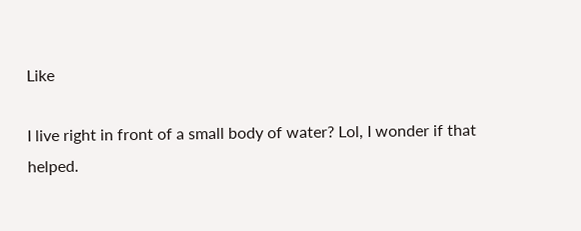Like

I live right in front of a small body of water? Lol, I wonder if that helped.